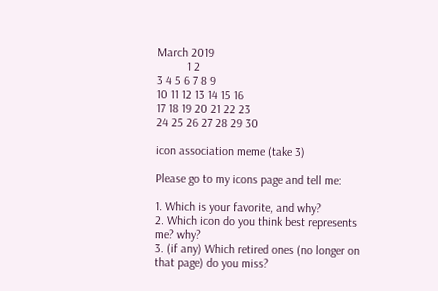March 2019
          1 2
3 4 5 6 7 8 9
10 11 12 13 14 15 16
17 18 19 20 21 22 23
24 25 26 27 28 29 30

icon association meme (take 3)

Please go to my icons page and tell me:

1. Which is your favorite, and why?
2. Which icon do you think best represents me? why?
3. (if any) Which retired ones (no longer on that page) do you miss?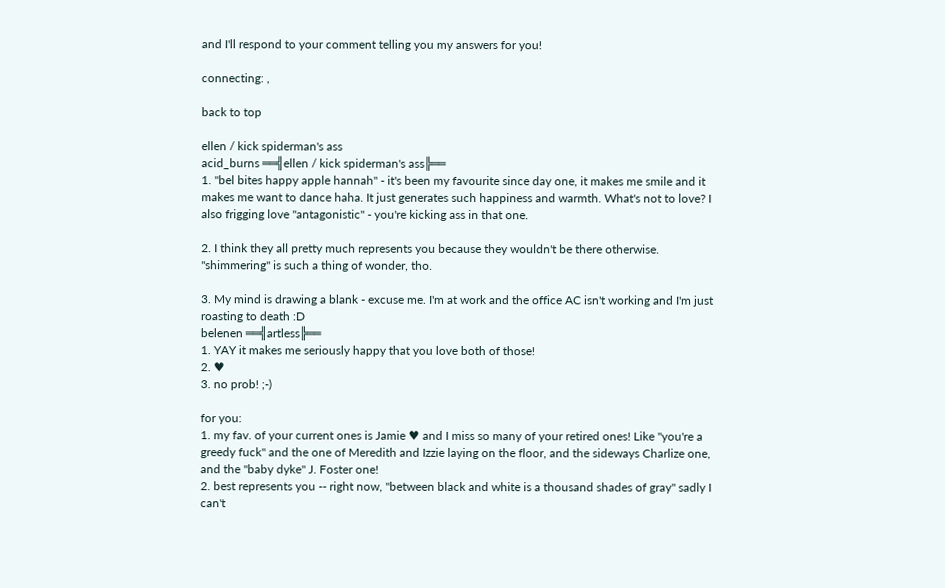and I'll respond to your comment telling you my answers for you!

connecting: ,

back to top

ellen / kick spiderman's ass
acid_burns ══╣ellen / kick spiderman's ass╠══
1. "bel bites happy apple hannah" - it's been my favourite since day one, it makes me smile and it makes me want to dance haha. It just generates such happiness and warmth. What's not to love? I also frigging love "antagonistic" - you're kicking ass in that one.

2. I think they all pretty much represents you because they wouldn't be there otherwise. "shimmering" is such a thing of wonder, tho.

3. My mind is drawing a blank - excuse me. I'm at work and the office AC isn't working and I'm just roasting to death :D
belenen ══╣artless╠══
1. YAY it makes me seriously happy that you love both of those!
2. ♥
3. no prob! ;-)

for you:
1. my fav. of your current ones is Jamie ♥ and I miss so many of your retired ones! Like "you're a greedy fuck" and the one of Meredith and Izzie laying on the floor, and the sideways Charlize one, and the "baby dyke" J. Foster one!
2. best represents you -- right now, "between black and white is a thousand shades of gray" sadly I can't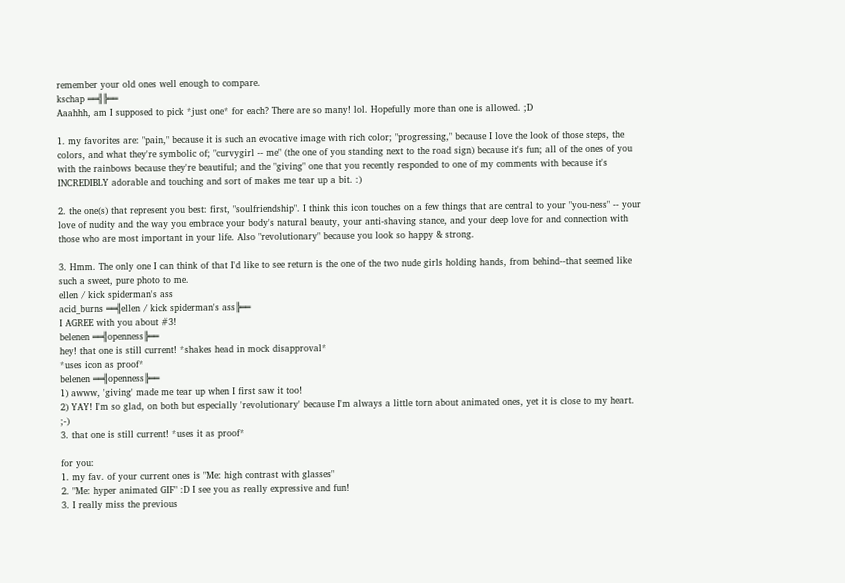remember your old ones well enough to compare.
kschap ══╣╠══
Aaahhh, am I supposed to pick *just one* for each? There are so many! lol. Hopefully more than one is allowed. ;D

1. my favorites are: "pain," because it is such an evocative image with rich color; "progressing," because I love the look of those steps, the colors, and what they're symbolic of; "curvygirl -- me" (the one of you standing next to the road sign) because it's fun; all of the ones of you with the rainbows because they're beautiful; and the "giving" one that you recently responded to one of my comments with because it's INCREDIBLY adorable and touching and sort of makes me tear up a bit. :)

2. the one(s) that represent you best: first, "soulfriendship". I think this icon touches on a few things that are central to your "you-ness" -- your love of nudity and the way you embrace your body's natural beauty, your anti-shaving stance, and your deep love for and connection with those who are most important in your life. Also "revolutionary" because you look so happy & strong.

3. Hmm. The only one I can think of that I'd like to see return is the one of the two nude girls holding hands, from behind--that seemed like such a sweet, pure photo to me.
ellen / kick spiderman's ass
acid_burns ══╣ellen / kick spiderman's ass╠══
I AGREE with you about #3!
belenen ══╣openness╠══
hey! that one is still current! *shakes head in mock disapproval*
*uses icon as proof*
belenen ══╣openness╠══
1) awww, 'giving' made me tear up when I first saw it too!
2) YAY! I'm so glad, on both but especially 'revolutionary' because I'm always a little torn about animated ones, yet it is close to my heart. ;-)
3. that one is still current! *uses it as proof*

for you:
1. my fav. of your current ones is "Me: high contrast with glasses"
2. "Me: hyper animated GIF" :D I see you as really expressive and fun!
3. I really miss the previous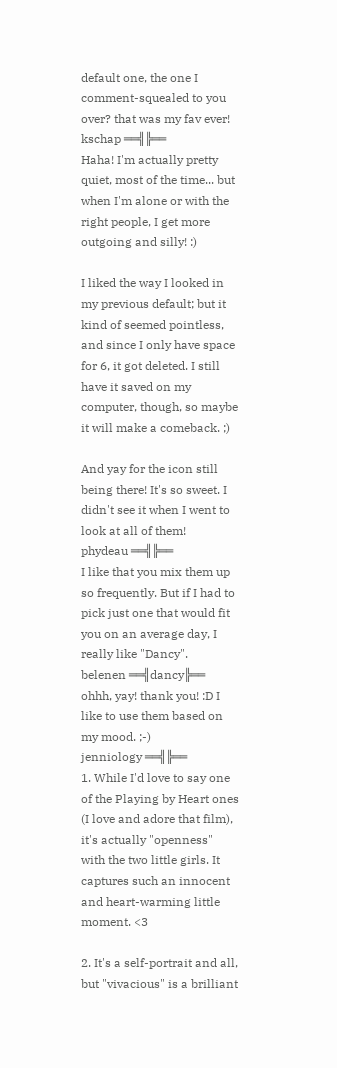default one, the one I comment-squealed to you over? that was my fav ever!
kschap ══╣╠══
Haha! I'm actually pretty quiet, most of the time... but when I'm alone or with the right people, I get more outgoing and silly! :)

I liked the way I looked in my previous default; but it kind of seemed pointless, and since I only have space for 6, it got deleted. I still have it saved on my computer, though, so maybe it will make a comeback. ;)

And yay for the icon still being there! It's so sweet. I didn't see it when I went to look at all of them!
phydeau ══╣╠══
I like that you mix them up so frequently. But if I had to pick just one that would fit you on an average day, I really like "Dancy".
belenen ══╣dancy╠══
ohhh, yay! thank you! :D I like to use them based on my mood. ;-)
jenniology ══╣╠══
1. While I'd love to say one of the Playing by Heart ones (I love and adore that film), it's actually "openness" with the two little girls. It captures such an innocent and heart-warming little moment. <3

2. It's a self-portrait and all, but "vivacious" is a brilliant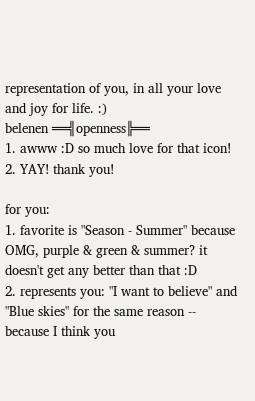representation of you, in all your love and joy for life. :)
belenen ══╣openness╠══
1. awww :D so much love for that icon!
2. YAY! thank you!

for you:
1. favorite is "Season - Summer" because OMG, purple & green & summer? it doesn't get any better than that :D
2. represents you: "I want to believe" and "Blue skies" for the same reason -- because I think you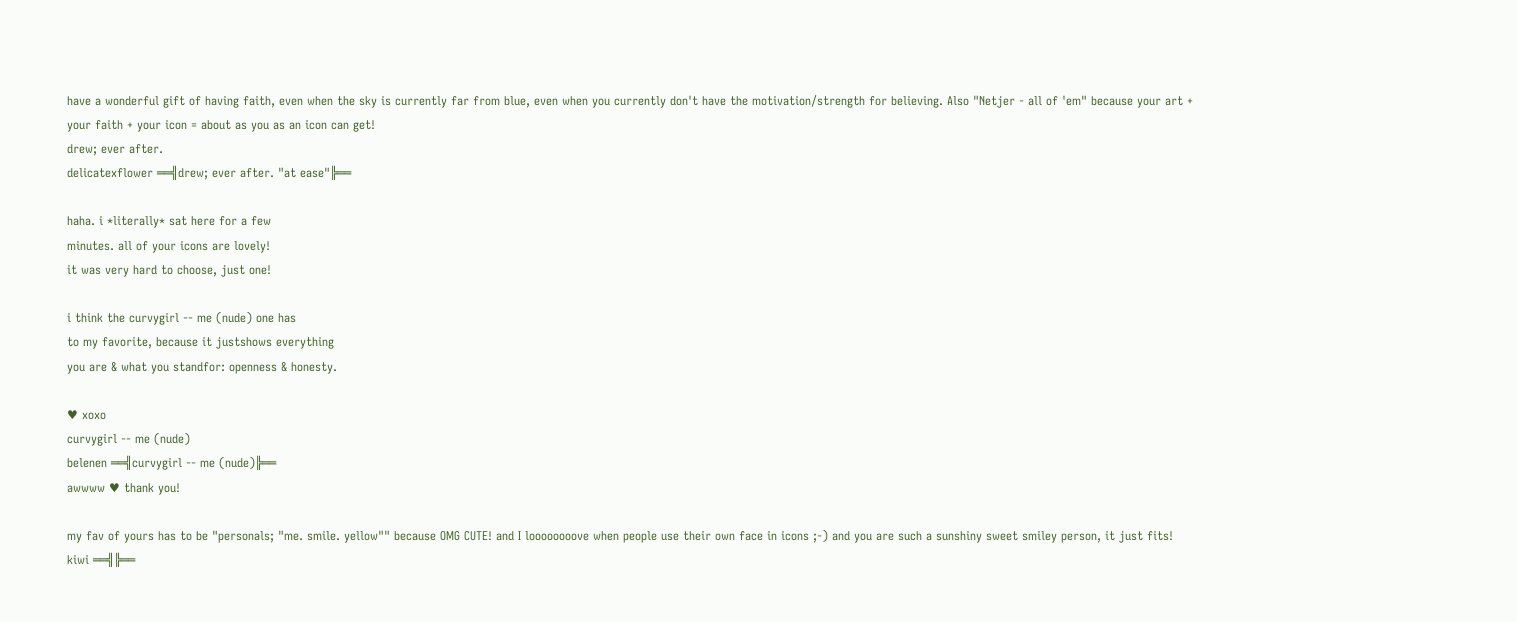have a wonderful gift of having faith, even when the sky is currently far from blue, even when you currently don't have the motivation/strength for believing. Also "Netjer - all of 'em" because your art + your faith + your icon = about as you as an icon can get!
drew; ever after.
delicatexflower ══╣drew; ever after. "at ease"╠══

haha. i *literally* sat here for a few
minutes. all of your icons are lovely!
it was very hard to choose, just one!

i think the curvygirl -- me (nude) one has
to my favorite, because it justshows everything
you are & what you standfor: openness & honesty.

♥ xoxo
curvygirl -- me (nude)
belenen ══╣curvygirl -- me (nude)╠══
awwww ♥ thank you!

my fav of yours has to be "personals; "me. smile. yellow"" because OMG CUTE! and I loooooooove when people use their own face in icons ;-) and you are such a sunshiny sweet smiley person, it just fits!
kiwi ══╣╠══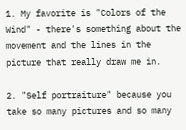1. My favorite is "Colors of the Wind" - there's something about the movement and the lines in the picture that really draw me in.

2. "Self portraiture" because you take so many pictures and so many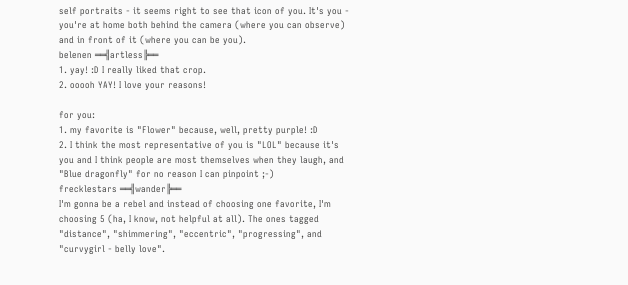self portraits - it seems right to see that icon of you. It's you - you're at home both behind the camera (where you can observe) and in front of it (where you can be you).
belenen ══╣artless╠══
1. yay! :D I really liked that crop.
2. ooooh YAY! I love your reasons!

for you:
1. my favorite is "Flower" because, well, pretty purple! :D
2. I think the most representative of you is "LOL" because it's you and I think people are most themselves when they laugh, and "Blue dragonfly" for no reason I can pinpoint ;-)
frecklestars ══╣wander╠══
I'm gonna be a rebel and instead of choosing one favorite, I'm choosing 5 (ha, I know, not helpful at all). The ones tagged "distance", "shimmering", "eccentric", "progressing", and "curvygirl - belly love".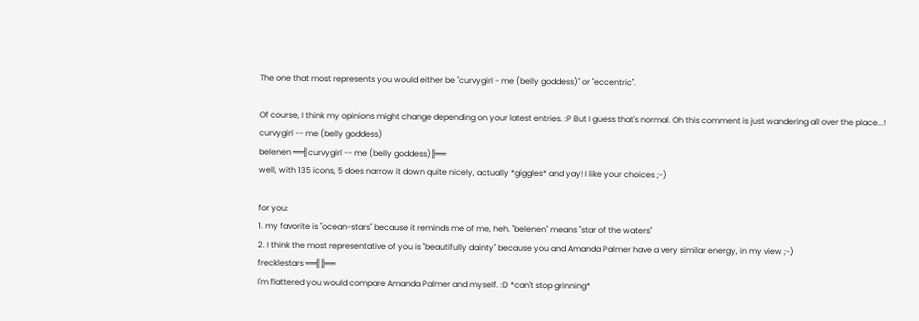The one that most represents you would either be "curvygirl - me (belly goddess)" or "eccentric".

Of course, I think my opinions might change depending on your latest entries. :P But I guess that's normal. Oh this comment is just wandering all over the place...!
curvygirl -- me (belly goddess)
belenen ══╣curvygirl -- me (belly goddess)╠══
well, with 135 icons, 5 does narrow it down quite nicely, actually *giggles* and yay! I like your choices ;-)

for you:
1. my favorite is "ocean-stars" because it reminds me of me, heh. "belenen" means "star of the waters"
2. I think the most representative of you is "beautifully dainty" because you and Amanda Palmer have a very similar energy, in my view ;-)
frecklestars ══╣╠══
I'm flattered you would compare Amanda Palmer and myself. :D *can't stop grinning*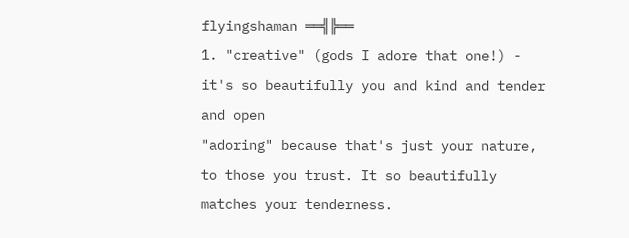flyingshaman ══╣╠══
1. "creative" (gods I adore that one!) - it's so beautifully you and kind and tender and open
"adoring" because that's just your nature, to those you trust. It so beautifully matches your tenderness.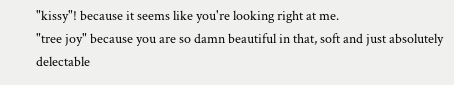"kissy"! because it seems like you're looking right at me.
"tree joy" because you are so damn beautiful in that, soft and just absolutely delectable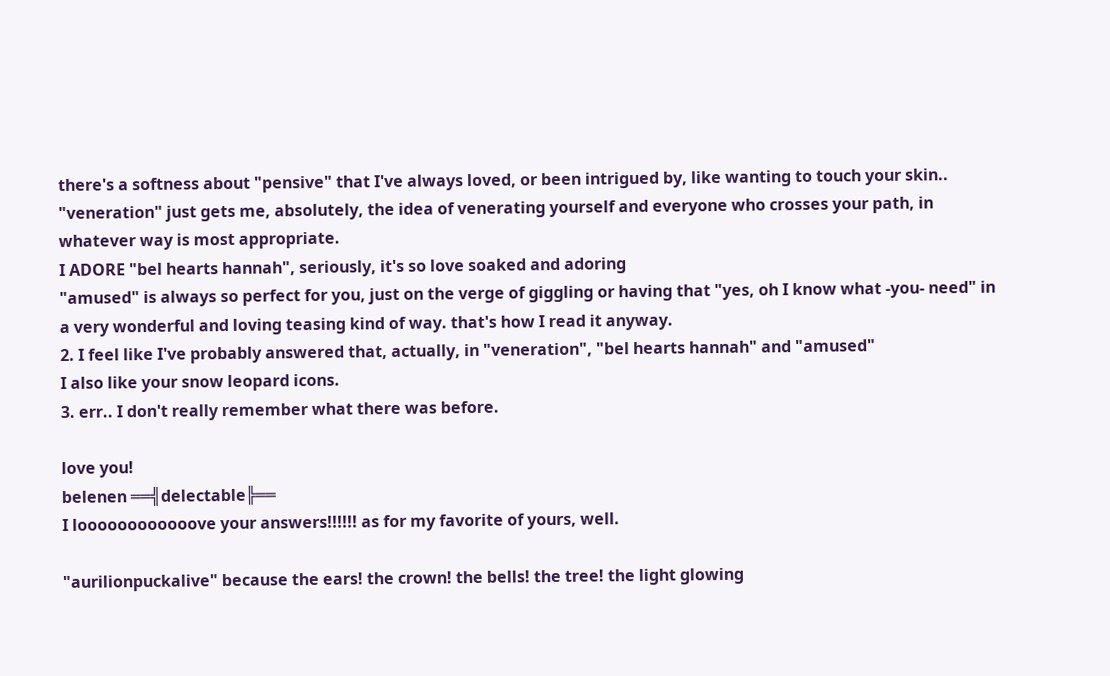there's a softness about "pensive" that I've always loved, or been intrigued by, like wanting to touch your skin..
"veneration" just gets me, absolutely, the idea of venerating yourself and everyone who crosses your path, in whatever way is most appropriate.
I ADORE "bel hearts hannah", seriously, it's so love soaked and adoring
"amused" is always so perfect for you, just on the verge of giggling or having that "yes, oh I know what -you- need" in a very wonderful and loving teasing kind of way. that's how I read it anyway.
2. I feel like I've probably answered that, actually, in "veneration", "bel hearts hannah" and "amused"
I also like your snow leopard icons.
3. err.. I don't really remember what there was before.

love you!
belenen ══╣delectable╠══
I loooooooooooove your answers!!!!!! as for my favorite of yours, well.

"aurilionpuckalive" because the ears! the crown! the bells! the tree! the light glowing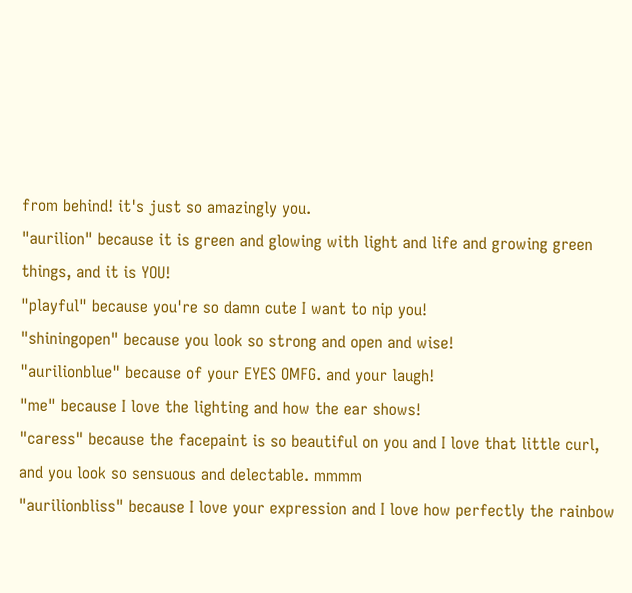from behind! it's just so amazingly you.
"aurilion" because it is green and glowing with light and life and growing green things, and it is YOU!
"playful" because you're so damn cute I want to nip you!
"shiningopen" because you look so strong and open and wise!
"aurilionblue" because of your EYES OMFG. and your laugh!
"me" because I love the lighting and how the ear shows!
"caress" because the facepaint is so beautiful on you and I love that little curl, and you look so sensuous and delectable. mmmm
"aurilionbliss" because I love your expression and I love how perfectly the rainbow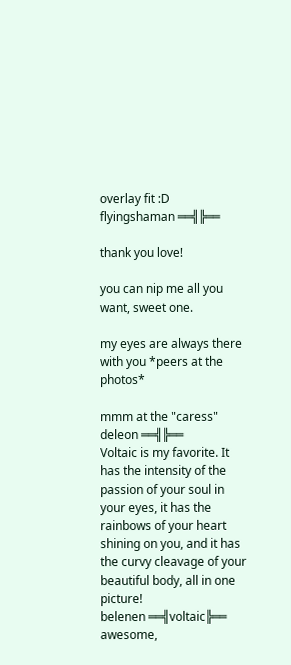overlay fit :D
flyingshaman ══╣╠══

thank you love!

you can nip me all you want, sweet one.

my eyes are always there with you *peers at the photos*

mmm at the "caress"
deleon ══╣╠══
Voltaic is my favorite. It has the intensity of the passion of your soul in your eyes, it has the rainbows of your heart shining on you, and it has the curvy cleavage of your beautiful body, all in one picture!
belenen ══╣voltaic╠══
awesome,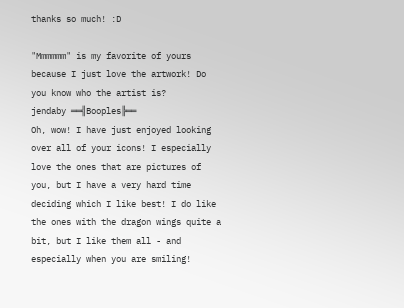thanks so much! :D

"Mmmmmm" is my favorite of yours because I just love the artwork! Do you know who the artist is?
jendaby ══╣Booples╠══
Oh, wow! I have just enjoyed looking over all of your icons! I especially love the ones that are pictures of you, but I have a very hard time deciding which I like best! I do like the ones with the dragon wings quite a bit, but I like them all - and especially when you are smiling!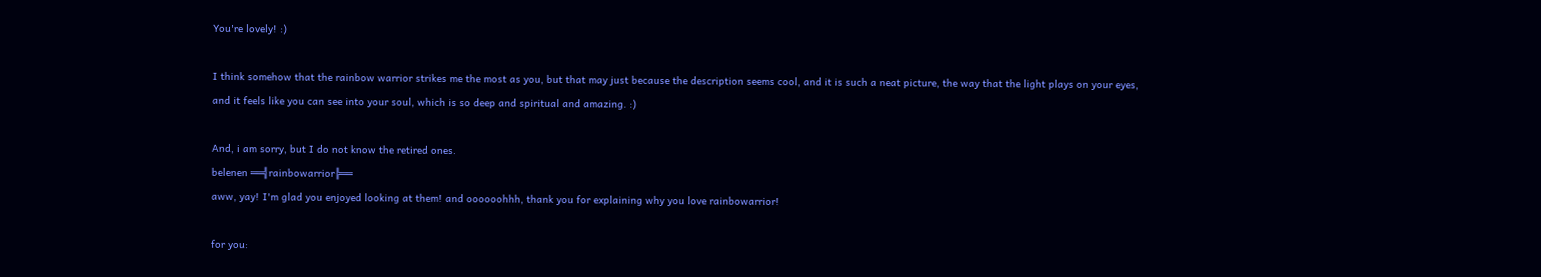You're lovely! :)

I think somehow that the rainbow warrior strikes me the most as you, but that may just because the description seems cool, and it is such a neat picture, the way that the light plays on your eyes, and it feels like you can see into your soul, which is so deep and spiritual and amazing. :)

And, i am sorry, but I do not know the retired ones.
belenen ══╣rainbowarrior╠══
aww, yay! I'm glad you enjoyed looking at them! and oooooohhh, thank you for explaining why you love rainbowarrior!

for you: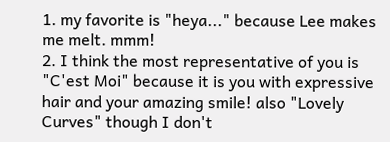1. my favorite is "heya..." because Lee makes me melt. mmm!
2. I think the most representative of you is "C'est Moi" because it is you with expressive hair and your amazing smile! also "Lovely Curves" though I don't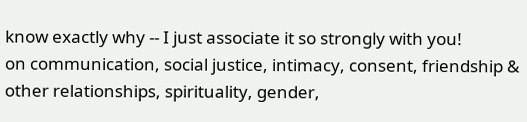know exactly why -- I just associate it so strongly with you!
on communication, social justice, intimacy, consent, friendship & other relationships, spirituality, gender,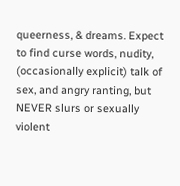queerness, & dreams. Expect to find curse words, nudity, (occasionally explicit) talk of sex, and angry ranting, but NEVER slurs or sexually violent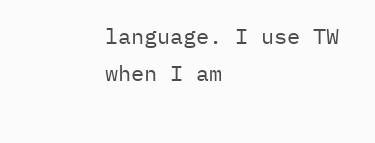language. I use TW when I am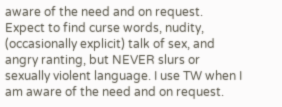aware of the need and on request.
Expect to find curse words, nudity, (occasionally explicit) talk of sex, and angry ranting, but NEVER slurs or sexually violent language. I use TW when I am aware of the need and on request.